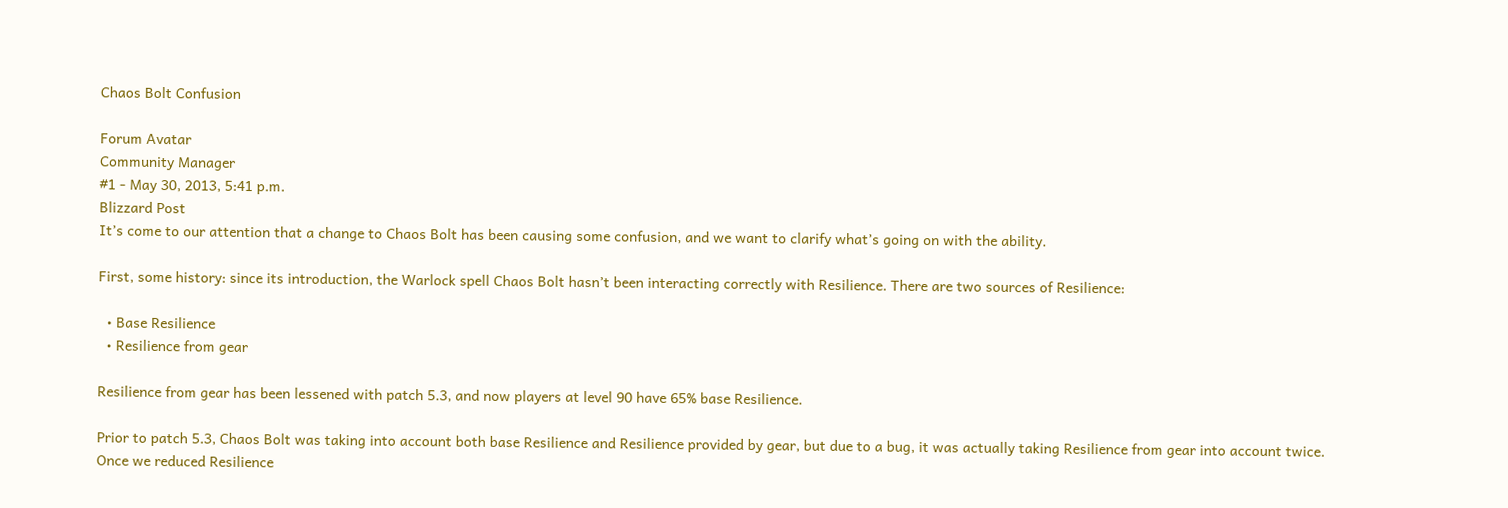Chaos Bolt Confusion

Forum Avatar
Community Manager
#1 - May 30, 2013, 5:41 p.m.
Blizzard Post
It’s come to our attention that a change to Chaos Bolt has been causing some confusion, and we want to clarify what’s going on with the ability.

First, some history: since its introduction, the Warlock spell Chaos Bolt hasn’t been interacting correctly with Resilience. There are two sources of Resilience:

  • Base Resilience
  • Resilience from gear

Resilience from gear has been lessened with patch 5.3, and now players at level 90 have 65% base Resilience.

Prior to patch 5.3, Chaos Bolt was taking into account both base Resilience and Resilience provided by gear, but due to a bug, it was actually taking Resilience from gear into account twice. Once we reduced Resilience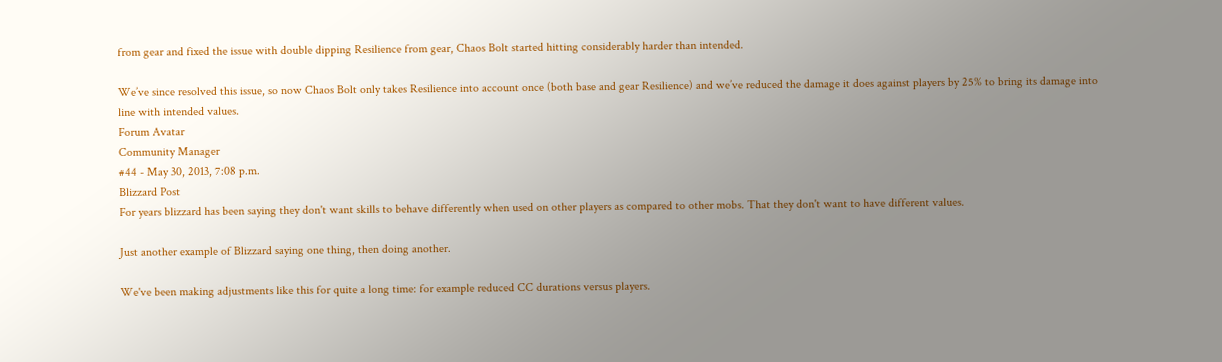from gear and fixed the issue with double dipping Resilience from gear, Chaos Bolt started hitting considerably harder than intended.

We’ve since resolved this issue, so now Chaos Bolt only takes Resilience into account once (both base and gear Resilience) and we’ve reduced the damage it does against players by 25% to bring its damage into line with intended values.
Forum Avatar
Community Manager
#44 - May 30, 2013, 7:08 p.m.
Blizzard Post
For years blizzard has been saying they don't want skills to behave differently when used on other players as compared to other mobs. That they don't want to have different values.

Just another example of Blizzard saying one thing, then doing another.

We've been making adjustments like this for quite a long time: for example reduced CC durations versus players.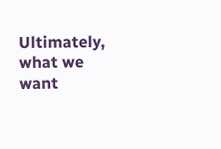Ultimately, what we want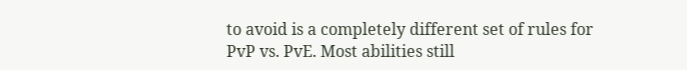to avoid is a completely different set of rules for PvP vs. PvE. Most abilities still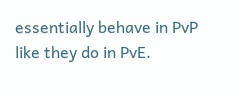essentially behave in PvP like they do in PvE.